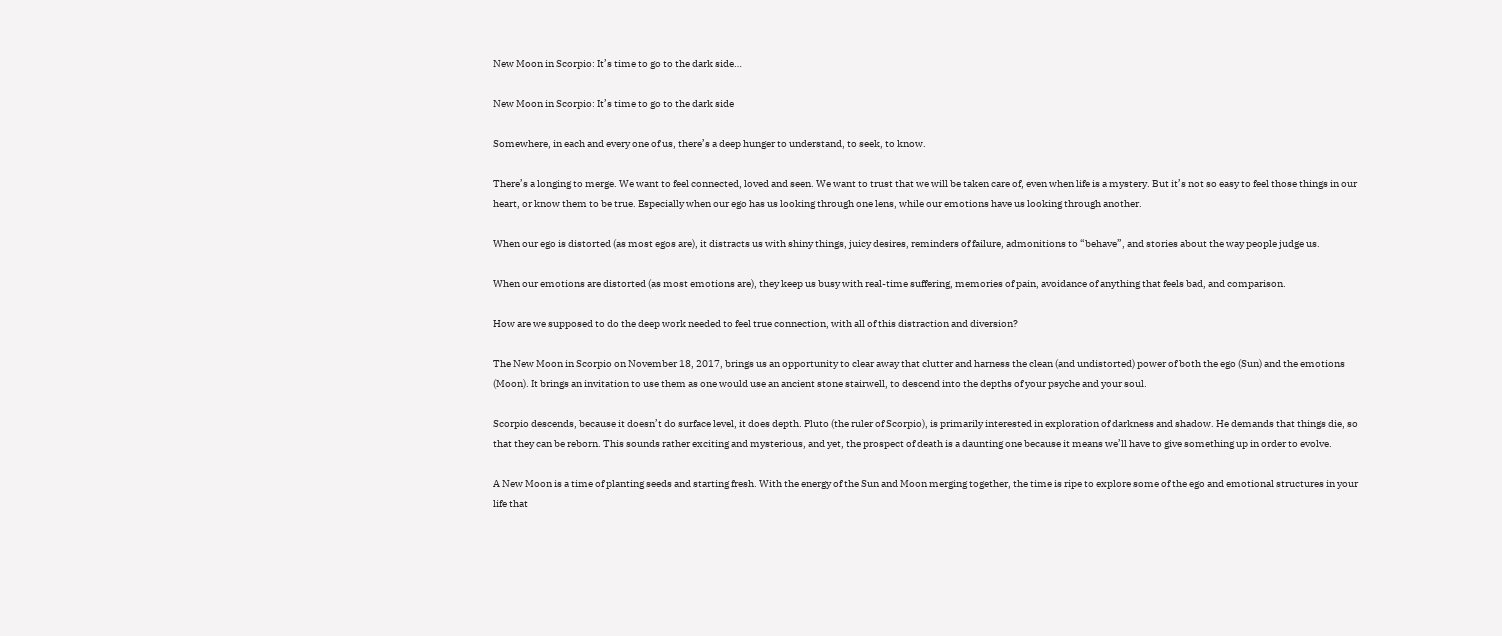New Moon in Scorpio: It’s time to go to the dark side…

New Moon in Scorpio: It’s time to go to the dark side

Somewhere, in each and every one of us, there’s a deep hunger to understand, to seek, to know.

There’s a longing to merge. We want to feel connected, loved and seen. We want to trust that we will be taken care of, even when life is a mystery. But it’s not so easy to feel those things in our heart, or know them to be true. Especially when our ego has us looking through one lens, while our emotions have us looking through another.

When our ego is distorted (as most egos are), it distracts us with shiny things, juicy desires, reminders of failure, admonitions to “behave”, and stories about the way people judge us.

When our emotions are distorted (as most emotions are), they keep us busy with real-time suffering, memories of pain, avoidance of anything that feels bad, and comparison.

How are we supposed to do the deep work needed to feel true connection, with all of this distraction and diversion?

The New Moon in Scorpio on November 18, 2017, brings us an opportunity to clear away that clutter and harness the clean (and undistorted) power of both the ego (Sun) and the emotions (Moon). It brings an invitation to use them as one would use an ancient stone stairwell, to descend into the depths of your psyche and your soul.

Scorpio descends, because it doesn’t do surface level, it does depth. Pluto (the ruler of Scorpio), is primarily interested in exploration of darkness and shadow. He demands that things die, so that they can be reborn. This sounds rather exciting and mysterious, and yet, the prospect of death is a daunting one because it means we’ll have to give something up in order to evolve.

A New Moon is a time of planting seeds and starting fresh. With the energy of the Sun and Moon merging together, the time is ripe to explore some of the ego and emotional structures in your life that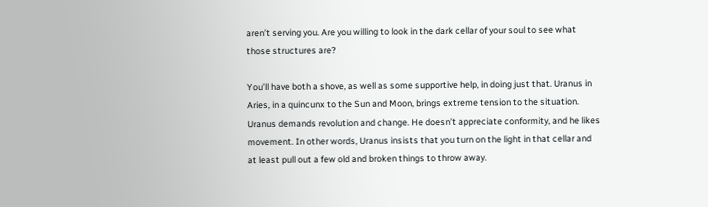aren’t serving you. Are you willing to look in the dark cellar of your soul to see what those structures are?

You’ll have both a shove, as well as some supportive help, in doing just that. Uranus in Aries, in a quincunx to the Sun and Moon, brings extreme tension to the situation. Uranus demands revolution and change. He doesn’t appreciate conformity, and he likes movement. In other words, Uranus insists that you turn on the light in that cellar and at least pull out a few old and broken things to throw away.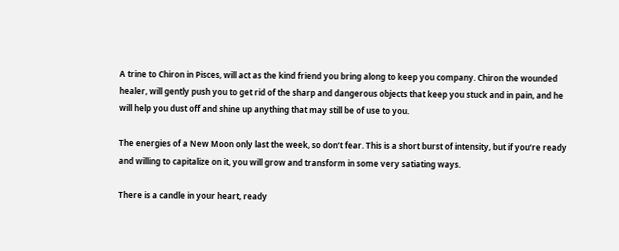A trine to Chiron in Pisces, will act as the kind friend you bring along to keep you company. Chiron the wounded healer, will gently push you to get rid of the sharp and dangerous objects that keep you stuck and in pain, and he will help you dust off and shine up anything that may still be of use to you.

The energies of a New Moon only last the week, so don’t fear. This is a short burst of intensity, but if you’re ready and willing to capitalize on it, you will grow and transform in some very satiating ways.

There is a candle in your heart, ready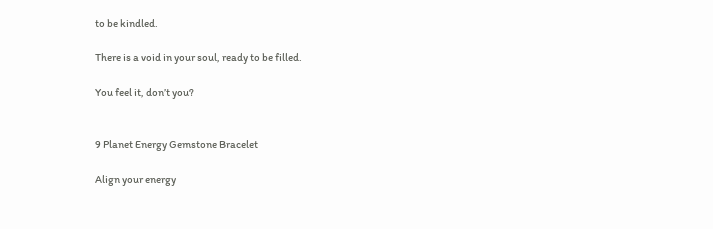to be kindled.

There is a void in your soul, ready to be filled.

You feel it, don’t you?


9 Planet Energy Gemstone Bracelet

Align your energy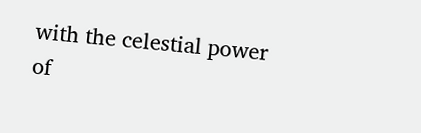with the celestial power of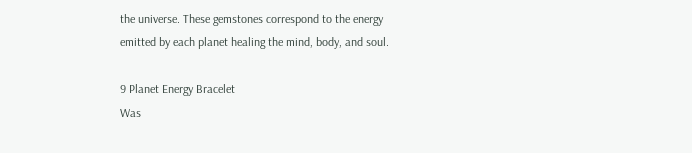the universe. These gemstones correspond to the energy emitted by each planet healing the mind, body, and soul.

9 Planet Energy Bracelet
Was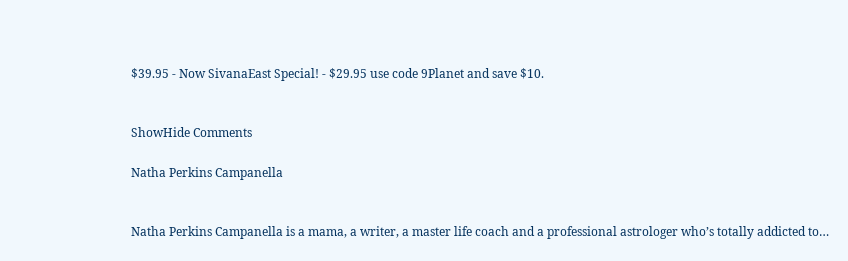$39.95 - Now SivanaEast Special! - $29.95 use code 9Planet and save $10.


ShowHide Comments

Natha Perkins Campanella


Natha Perkins Campanella is a mama, a writer, a master life coach and a professional astrologer who’s totally addicted to…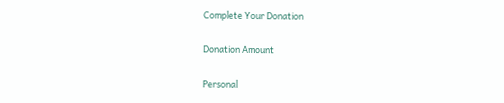Complete Your Donation

Donation Amount

Personal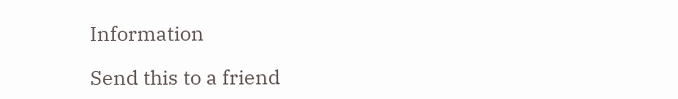Information

Send this to a friend